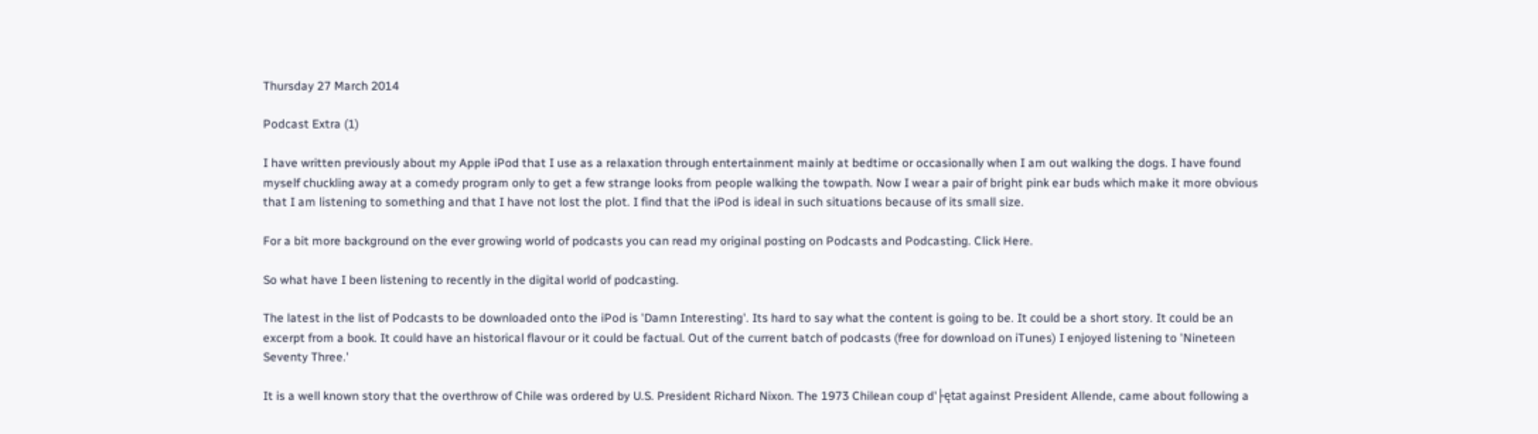Thursday 27 March 2014

Podcast Extra (1)

I have written previously about my Apple iPod that I use as a relaxation through entertainment mainly at bedtime or occasionally when I am out walking the dogs. I have found myself chuckling away at a comedy program only to get a few strange looks from people walking the towpath. Now I wear a pair of bright pink ear buds which make it more obvious that I am listening to something and that I have not lost the plot. I find that the iPod is ideal in such situations because of its small size.

For a bit more background on the ever growing world of podcasts you can read my original posting on Podcasts and Podcasting. Click Here.

So what have I been listening to recently in the digital world of podcasting.

The latest in the list of Podcasts to be downloaded onto the iPod is 'Damn Interesting'. Its hard to say what the content is going to be. It could be a short story. It could be an excerpt from a book. It could have an historical flavour or it could be factual. Out of the current batch of podcasts (free for download on iTunes) I enjoyed listening to 'Nineteen Seventy Three.'

It is a well known story that the overthrow of Chile was ordered by U.S. President Richard Nixon. The 1973 Chilean coup d'├ętat against President Allende, came about following a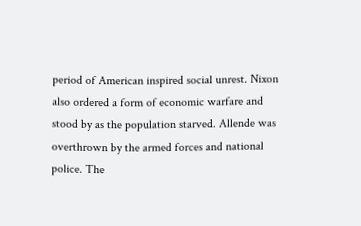period of American inspired social unrest. Nixon also ordered a form of economic warfare and stood by as the population starved. Allende was overthrown by the armed forces and national police. The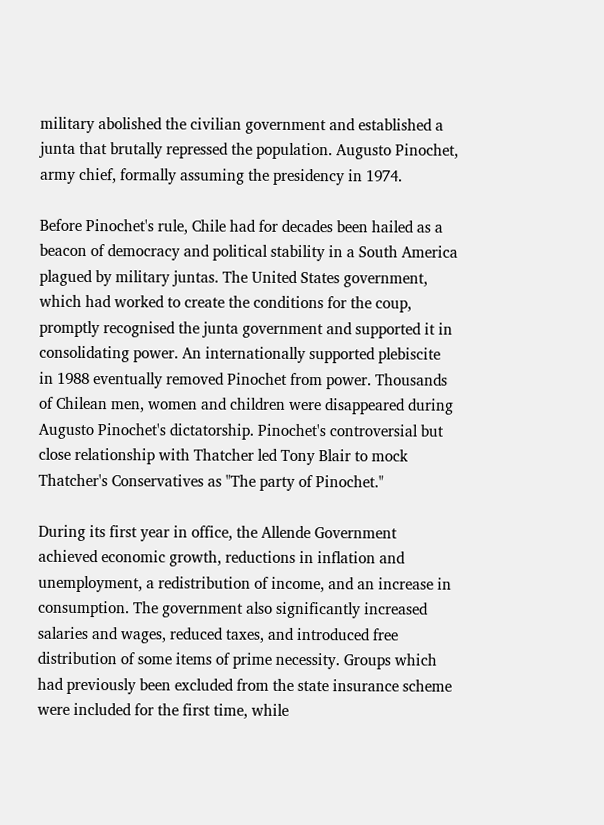military abolished the civilian government and established a junta that brutally repressed the population. Augusto Pinochet, army chief, formally assuming the presidency in 1974.

Before Pinochet's rule, Chile had for decades been hailed as a beacon of democracy and political stability in a South America plagued by military juntas. The United States government, which had worked to create the conditions for the coup, promptly recognised the junta government and supported it in consolidating power. An internationally supported plebiscite in 1988 eventually removed Pinochet from power. Thousands of Chilean men, women and children were disappeared during Augusto Pinochet's dictatorship. Pinochet's controversial but close relationship with Thatcher led Tony Blair to mock Thatcher's Conservatives as "The party of Pinochet."

During its first year in office, the Allende Government achieved economic growth, reductions in inflation and unemployment, a redistribution of income, and an increase in consumption. The government also significantly increased salaries and wages, reduced taxes, and introduced free distribution of some items of prime necessity. Groups which had previously been excluded from the state insurance scheme were included for the first time, while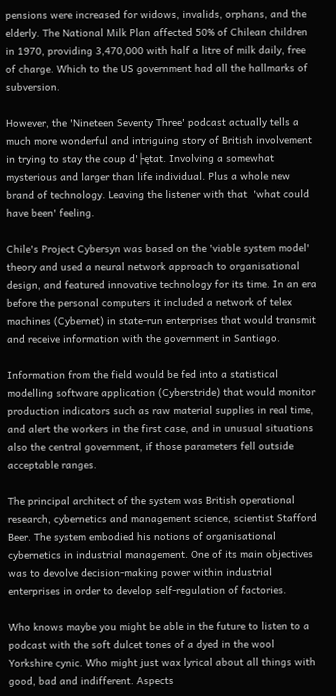pensions were increased for widows, invalids, orphans, and the elderly. The National Milk Plan affected 50% of Chilean children in 1970, providing 3,470,000 with half a litre of milk daily, free of charge. Which to the US government had all the hallmarks of subversion.

However, the 'Nineteen Seventy Three' podcast actually tells a much more wonderful and intriguing story of British involvement in trying to stay the coup d'├ętat. Involving a somewhat mysterious and larger than life individual. Plus a whole new brand of technology. Leaving the listener with that  'what could have been' feeling.

Chile's Project Cybersyn was based on the 'viable system model' theory and used a neural network approach to organisational design, and featured innovative technology for its time. In an era before the personal computers it included a network of telex machines (Cybernet) in state-run enterprises that would transmit and receive information with the government in Santiago.

Information from the field would be fed into a statistical modelling software application (Cyberstride) that would monitor production indicators such as raw material supplies in real time, and alert the workers in the first case, and in unusual situations also the central government, if those parameters fell outside acceptable ranges.

The principal architect of the system was British operational research, cybernetics and management science, scientist Stafford Beer. The system embodied his notions of organisational cybernetics in industrial management. One of its main objectives was to devolve decision-making power within industrial enterprises in order to develop self-regulation of factories.

Who knows maybe you might be able in the future to listen to a podcast with the soft dulcet tones of a dyed in the wool Yorkshire cynic. Who might just wax lyrical about all things with good, bad and indifferent. Aspects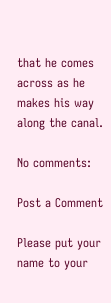that he comes across as he makes his way along the canal.

No comments:

Post a Comment

Please put your name to your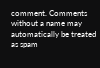comment. Comments without a name may automatically be treated as spam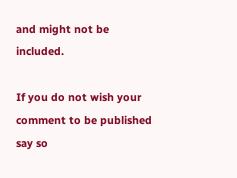and might not be included.

If you do not wish your comment to be published say so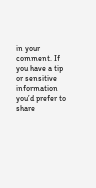in your comment. If you have a tip or sensitive information you’d prefer to share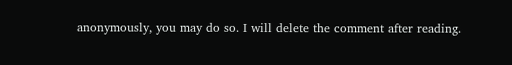anonymously, you may do so. I will delete the comment after reading.